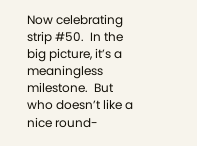Now celebrating strip #50.  In the big picture, it’s a meaningless milestone.  But who doesn’t like a nice round-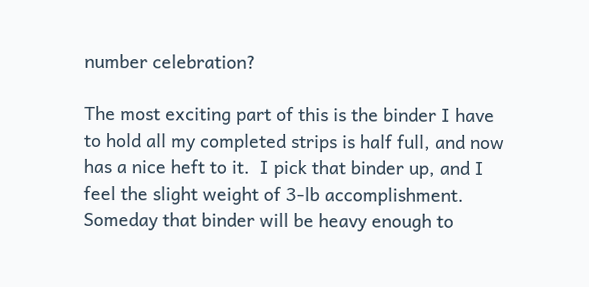number celebration?

The most exciting part of this is the binder I have to hold all my completed strips is half full, and now has a nice heft to it.  I pick that binder up, and I feel the slight weight of 3-lb accomplishment.  Someday that binder will be heavy enough to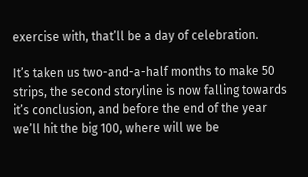exercise with, that’ll be a day of celebration.

It’s taken us two-and-a-half months to make 50 strips, the second storyline is now falling towards it’s conclusion, and before the end of the year we’ll hit the big 100, where will we be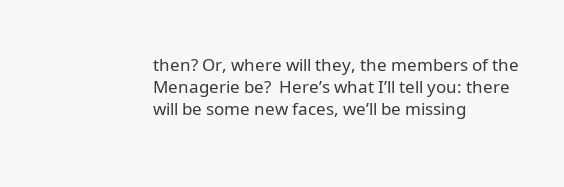then? Or, where will they, the members of the Menagerie be?  Here’s what I’ll tell you: there will be some new faces, we’ll be missing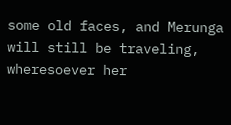some old faces, and Merunga will still be traveling, wheresoever her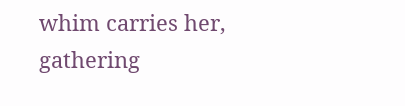whim carries her, gathering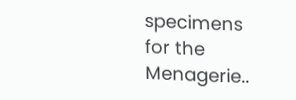specimens for the Menagerie..